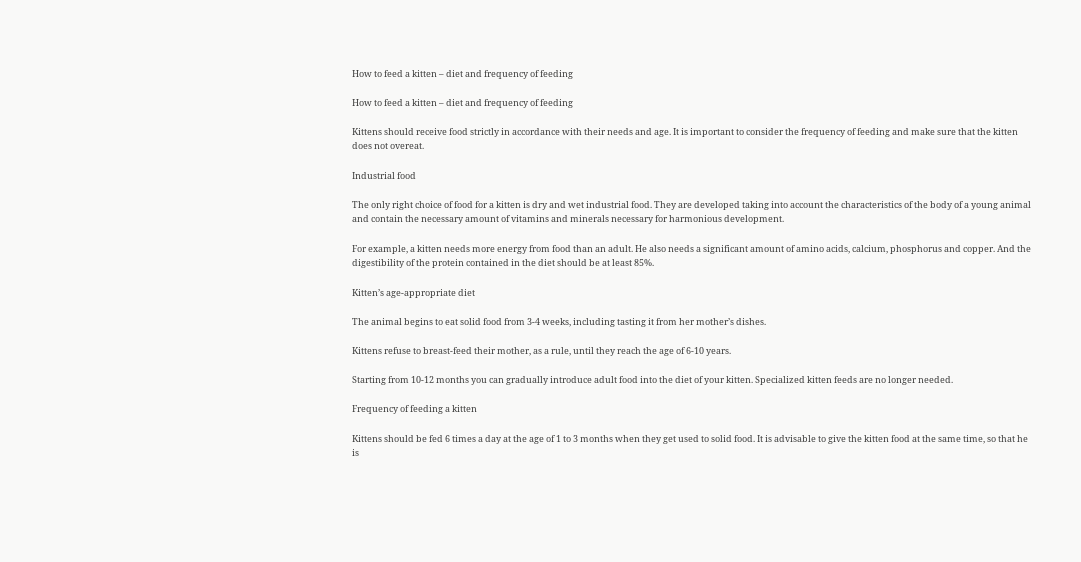How to feed a kitten – diet and frequency of feeding

How to feed a kitten – diet and frequency of feeding

Kittens should receive food strictly in accordance with their needs and age. It is important to consider the frequency of feeding and make sure that the kitten does not overeat.

Industrial food

The only right choice of food for a kitten is dry and wet industrial food. They are developed taking into account the characteristics of the body of a young animal and contain the necessary amount of vitamins and minerals necessary for harmonious development.

For example, a kitten needs more energy from food than an adult. He also needs a significant amount of amino acids, calcium, phosphorus and copper. And the digestibility of the protein contained in the diet should be at least 85%.

Kitten’s age-appropriate diet

The animal begins to eat solid food from 3-4 weeks, including tasting it from her mother’s dishes.

Kittens refuse to breast-feed their mother, as a rule, until they reach the age of 6-10 years.

Starting from 10-12 months you can gradually introduce adult food into the diet of your kitten. Specialized kitten feeds are no longer needed.

Frequency of feeding a kitten

Kittens should be fed 6 times a day at the age of 1 to 3 months when they get used to solid food. It is advisable to give the kitten food at the same time, so that he is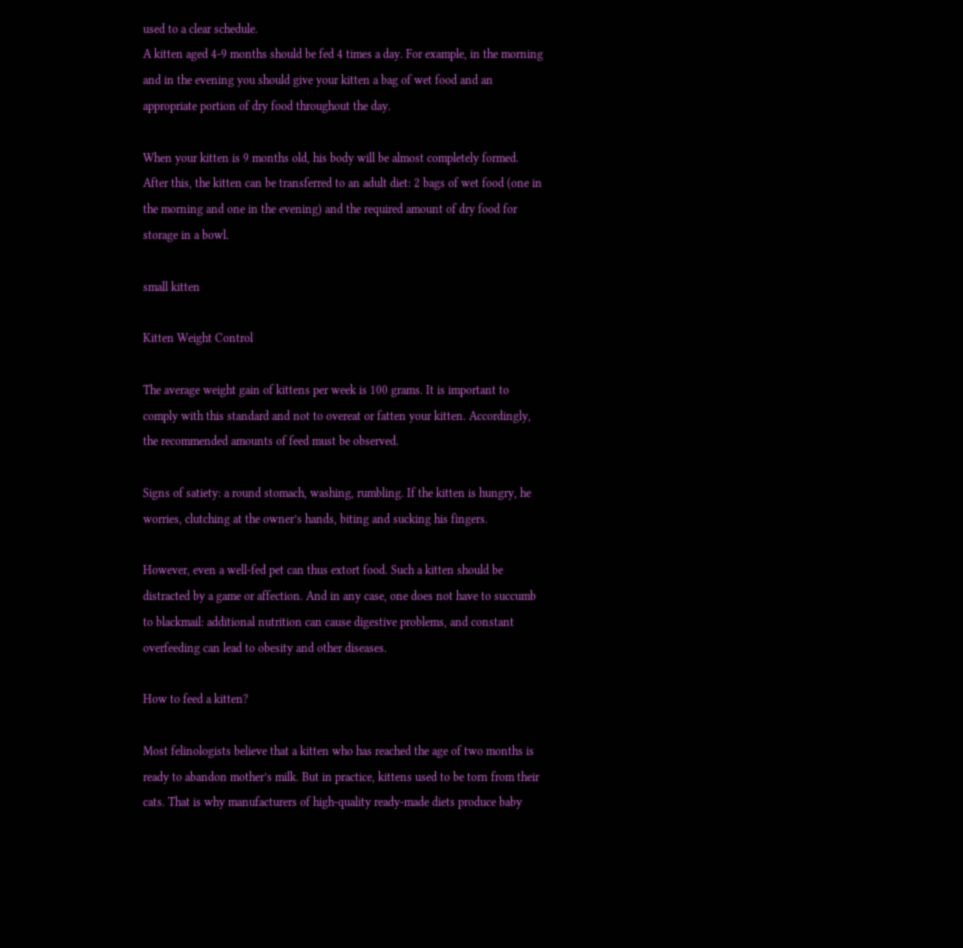used to a clear schedule.
A kitten aged 4-9 months should be fed 4 times a day. For example, in the morning and in the evening you should give your kitten a bag of wet food and an appropriate portion of dry food throughout the day.

When your kitten is 9 months old, his body will be almost completely formed. After this, the kitten can be transferred to an adult diet: 2 bags of wet food (one in the morning and one in the evening) and the required amount of dry food for storage in a bowl.

small kitten

Kitten Weight Control

The average weight gain of kittens per week is 100 grams. It is important to comply with this standard and not to overeat or fatten your kitten. Accordingly, the recommended amounts of feed must be observed.

Signs of satiety: a round stomach, washing, rumbling. If the kitten is hungry, he worries, clutching at the owner’s hands, biting and sucking his fingers.

However, even a well-fed pet can thus extort food. Such a kitten should be distracted by a game or affection. And in any case, one does not have to succumb to blackmail: additional nutrition can cause digestive problems, and constant overfeeding can lead to obesity and other diseases.

How to feed a kitten?

Most felinologists believe that a kitten who has reached the age of two months is ready to abandon mother’s milk. But in practice, kittens used to be torn from their cats. That is why manufacturers of high-quality ready-made diets produce baby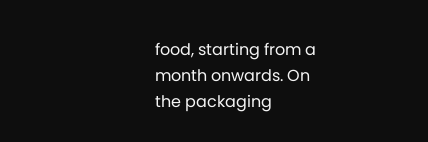food, starting from a month onwards. On the packaging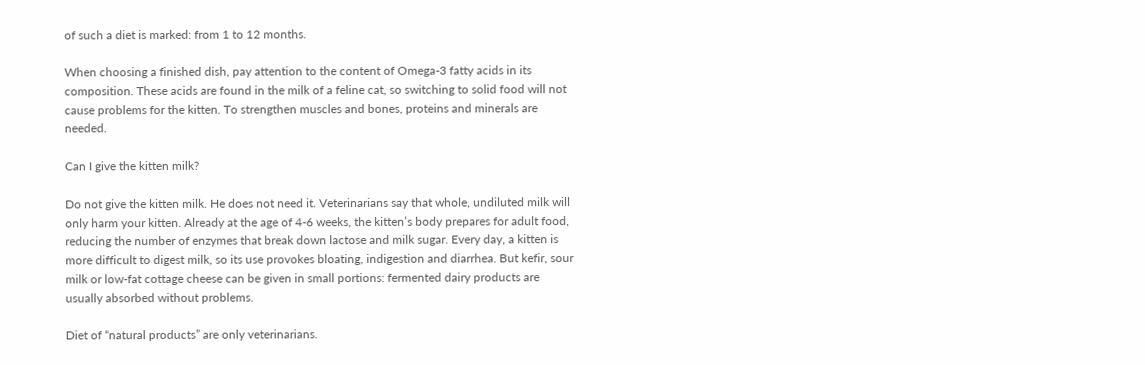of such a diet is marked: from 1 to 12 months.

When choosing a finished dish, pay attention to the content of Omega-3 fatty acids in its composition. These acids are found in the milk of a feline cat, so switching to solid food will not cause problems for the kitten. To strengthen muscles and bones, proteins and minerals are needed.

Can I give the kitten milk?

Do not give the kitten milk. He does not need it. Veterinarians say that whole, undiluted milk will only harm your kitten. Already at the age of 4-6 weeks, the kitten’s body prepares for adult food, reducing the number of enzymes that break down lactose and milk sugar. Every day, a kitten is more difficult to digest milk, so its use provokes bloating, indigestion and diarrhea. But kefir, sour milk or low-fat cottage cheese can be given in small portions: fermented dairy products are usually absorbed without problems.

Diet of “natural products” are only veterinarians.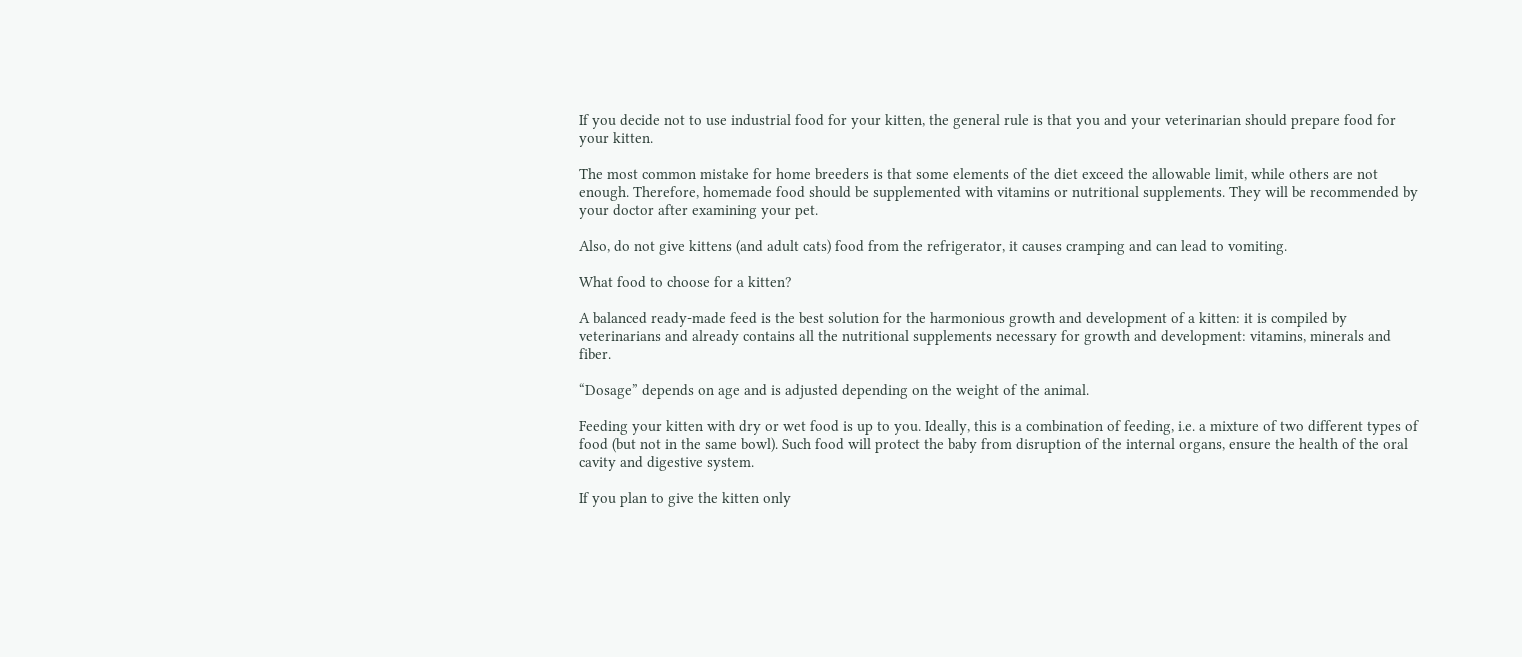If you decide not to use industrial food for your kitten, the general rule is that you and your veterinarian should prepare food for your kitten.

The most common mistake for home breeders is that some elements of the diet exceed the allowable limit, while others are not enough. Therefore, homemade food should be supplemented with vitamins or nutritional supplements. They will be recommended by your doctor after examining your pet.

Also, do not give kittens (and adult cats) food from the refrigerator, it causes cramping and can lead to vomiting.

What food to choose for a kitten?

A balanced ready-made feed is the best solution for the harmonious growth and development of a kitten: it is compiled by veterinarians and already contains all the nutritional supplements necessary for growth and development: vitamins, minerals and fiber.

“Dosage” depends on age and is adjusted depending on the weight of the animal.

Feeding your kitten with dry or wet food is up to you. Ideally, this is a combination of feeding, i.e. a mixture of two different types of food (but not in the same bowl). Such food will protect the baby from disruption of the internal organs, ensure the health of the oral cavity and digestive system.

If you plan to give the kitten only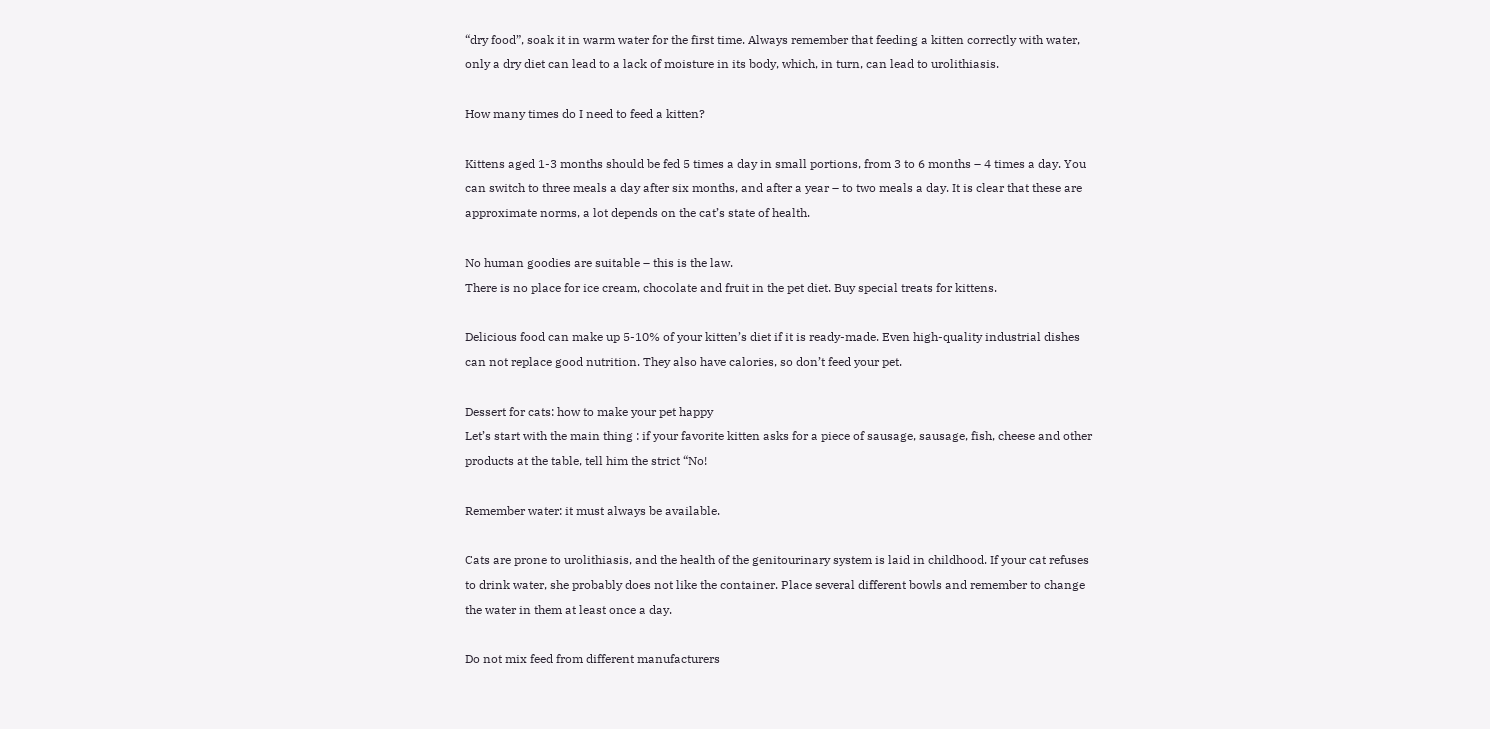“dry food”, soak it in warm water for the first time. Always remember that feeding a kitten correctly with water, only a dry diet can lead to a lack of moisture in its body, which, in turn, can lead to urolithiasis.

How many times do I need to feed a kitten?

Kittens aged 1-3 months should be fed 5 times a day in small portions, from 3 to 6 months – 4 times a day. You can switch to three meals a day after six months, and after a year – to two meals a day. It is clear that these are approximate norms, a lot depends on the cat’s state of health.

No human goodies are suitable – this is the law.
There is no place for ice cream, chocolate and fruit in the pet diet. Buy special treats for kittens.

Delicious food can make up 5-10% of your kitten’s diet if it is ready-made. Even high-quality industrial dishes can not replace good nutrition. They also have calories, so don’t feed your pet.

Dessert for cats: how to make your pet happy
Let’s start with the main thing : if your favorite kitten asks for a piece of sausage, sausage, fish, cheese and other products at the table, tell him the strict “No!

Remember water: it must always be available.

Cats are prone to urolithiasis, and the health of the genitourinary system is laid in childhood. If your cat refuses to drink water, she probably does not like the container. Place several different bowls and remember to change the water in them at least once a day.

Do not mix feed from different manufacturers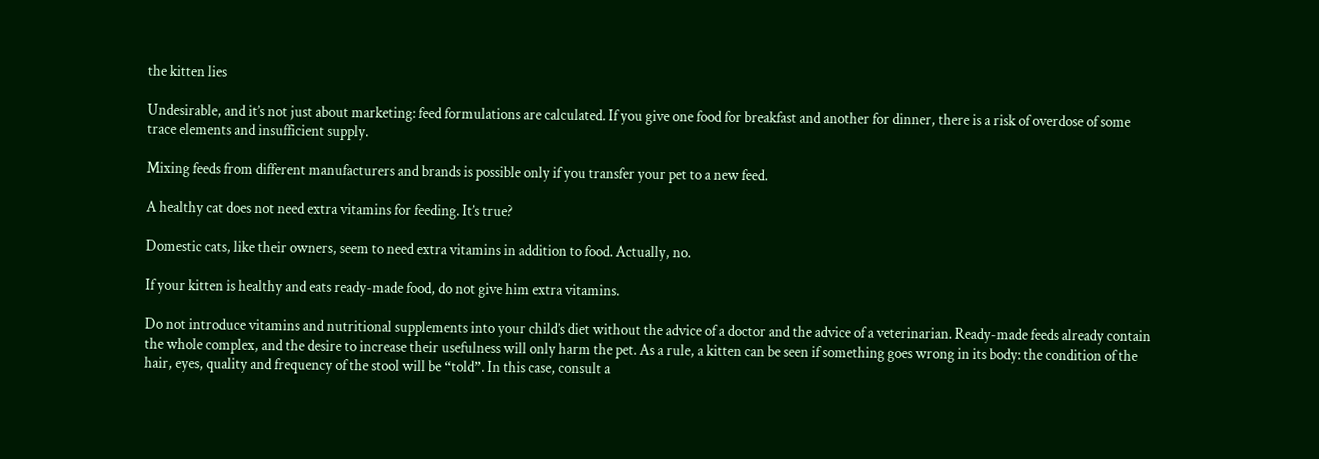the kitten lies

Undesirable, and it’s not just about marketing: feed formulations are calculated. If you give one food for breakfast and another for dinner, there is a risk of overdose of some trace elements and insufficient supply.

Mixing feeds from different manufacturers and brands is possible only if you transfer your pet to a new feed.

A healthy cat does not need extra vitamins for feeding. It’s true?

Domestic cats, like their owners, seem to need extra vitamins in addition to food. Actually, no.

If your kitten is healthy and eats ready-made food, do not give him extra vitamins.

Do not introduce vitamins and nutritional supplements into your child’s diet without the advice of a doctor and the advice of a veterinarian. Ready-made feeds already contain the whole complex, and the desire to increase their usefulness will only harm the pet. As a rule, a kitten can be seen if something goes wrong in its body: the condition of the hair, eyes, quality and frequency of the stool will be “told”. In this case, consult a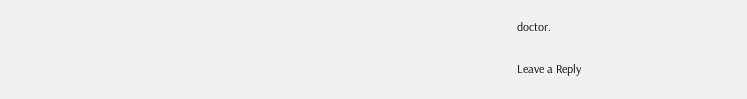doctor.

Leave a Reply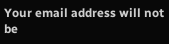Your email address will not be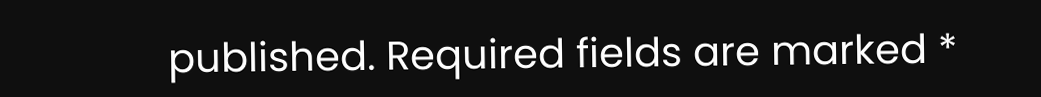published. Required fields are marked *